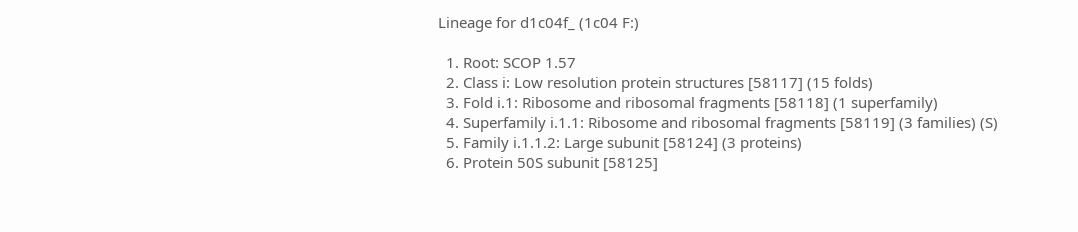Lineage for d1c04f_ (1c04 F:)

  1. Root: SCOP 1.57
  2. Class i: Low resolution protein structures [58117] (15 folds)
  3. Fold i.1: Ribosome and ribosomal fragments [58118] (1 superfamily)
  4. Superfamily i.1.1: Ribosome and ribosomal fragments [58119] (3 families) (S)
  5. Family i.1.1.2: Large subunit [58124] (3 proteins)
  6. Protein 50S subunit [58125]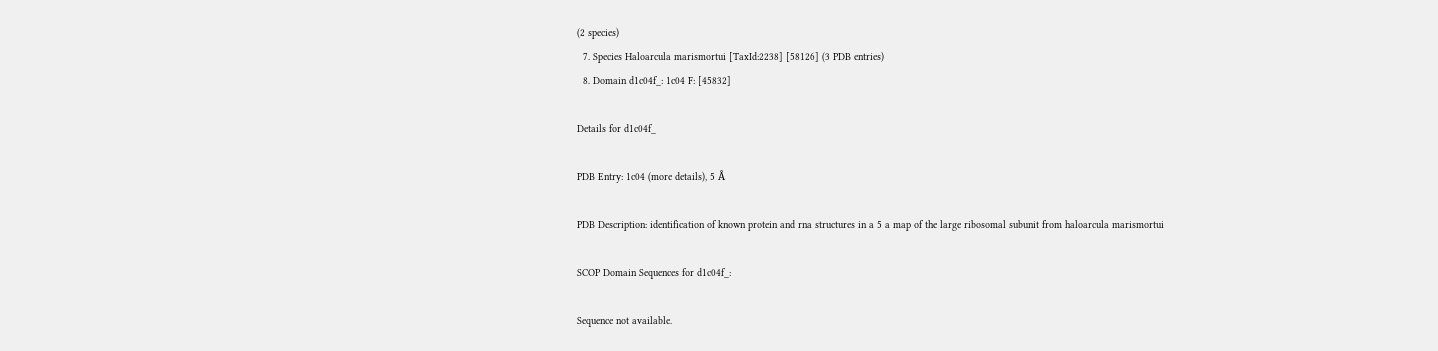(2 species)
  7. Species Haloarcula marismortui [TaxId:2238] [58126] (3 PDB entries)
  8. Domain d1c04f_: 1c04 F: [45832]

Details for d1c04f_

PDB Entry: 1c04 (more details), 5 Å

PDB Description: identification of known protein and rna structures in a 5 a map of the large ribosomal subunit from haloarcula marismortui

SCOP Domain Sequences for d1c04f_:

Sequence not available.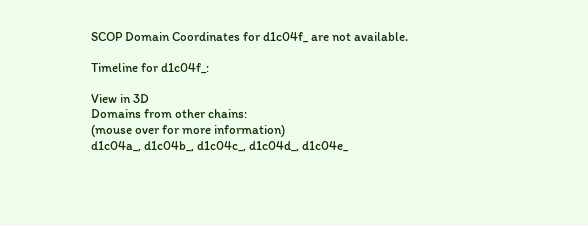SCOP Domain Coordinates for d1c04f_ are not available.

Timeline for d1c04f_:

View in 3D
Domains from other chains:
(mouse over for more information)
d1c04a_, d1c04b_, d1c04c_, d1c04d_, d1c04e_